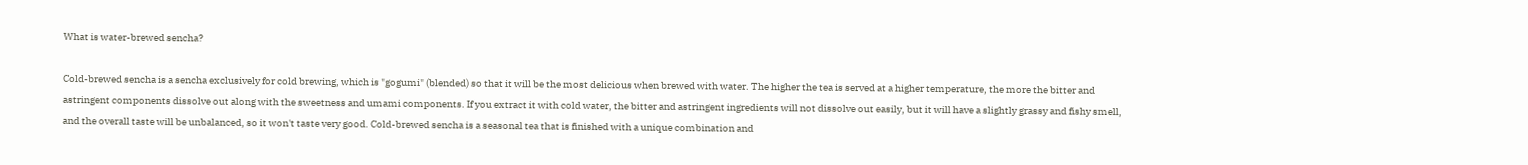What is water-brewed sencha?

Cold-brewed sencha is a sencha exclusively for cold brewing, which is "gogumi" (blended) so that it will be the most delicious when brewed with water. The higher the tea is served at a higher temperature, the more the bitter and astringent components dissolve out along with the sweetness and umami components. If you extract it with cold water, the bitter and astringent ingredients will not dissolve out easily, but it will have a slightly grassy and fishy smell, and the overall taste will be unbalanced, so it won't taste very good. Cold-brewed sencha is a seasonal tea that is finished with a unique combination and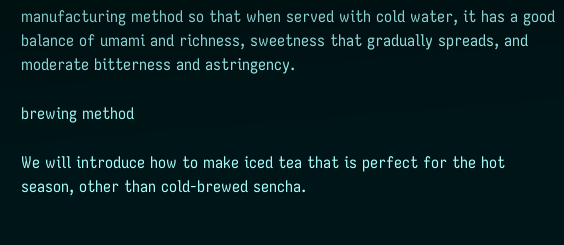manufacturing method so that when served with cold water, it has a good balance of umami and richness, sweetness that gradually spreads, and moderate bitterness and astringency.

brewing method

We will introduce how to make iced tea that is perfect for the hot season, other than cold-brewed sencha.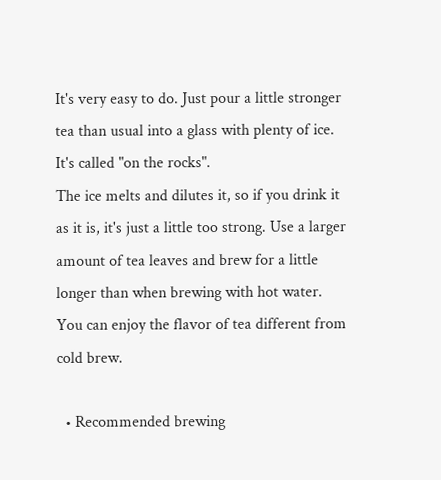It's very easy to do. Just pour a little stronger tea than usual into a glass with plenty of ice. It's called "on the rocks".
The ice melts and dilutes it, so if you drink it as it is, it's just a little too strong. Use a larger amount of tea leaves and brew for a little longer than when brewing with hot water. You can enjoy the flavor of tea different from cold brew.

  • Recommended brewing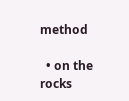method

  • on the rocks